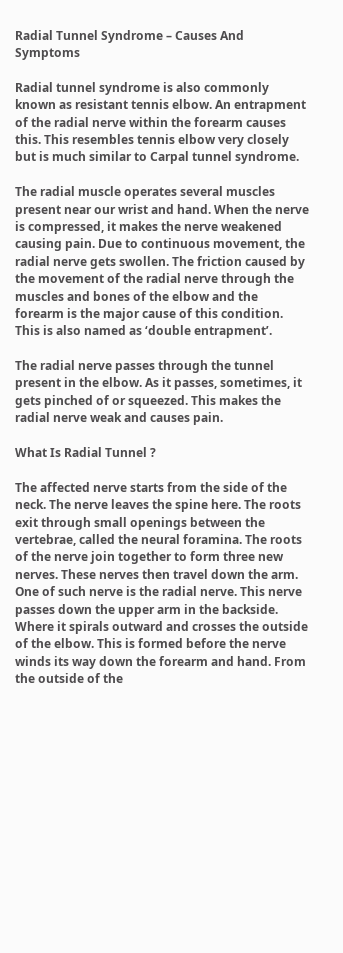Radial Tunnel Syndrome – Causes And Symptoms

Radial tunnel syndrome is also commonly known as resistant tennis elbow. An entrapment of the radial nerve within the forearm causes this. This resembles tennis elbow very closely but is much similar to Carpal tunnel syndrome.

The radial muscle operates several muscles present near our wrist and hand. When the nerve is compressed, it makes the nerve weakened causing pain. Due to continuous movement, the radial nerve gets swollen. The friction caused by the movement of the radial nerve through the muscles and bones of the elbow and the forearm is the major cause of this condition. This is also named as ‘double entrapment’.

The radial nerve passes through the tunnel present in the elbow. As it passes, sometimes, it gets pinched of or squeezed. This makes the radial nerve weak and causes pain.

What Is Radial Tunnel ?

The affected nerve starts from the side of the neck. The nerve leaves the spine here. The roots exit through small openings between the vertebrae, called the neural foramina. The roots of the nerve join together to form three new nerves. These nerves then travel down the arm. One of such nerve is the radial nerve. This nerve passes down the upper arm in the backside. Where it spirals outward and crosses the outside of the elbow. This is formed before the nerve winds its way down the forearm and hand. From the outside of the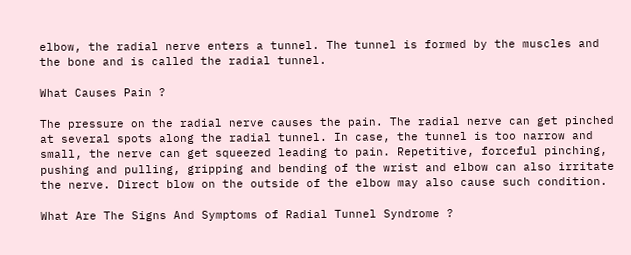elbow, the radial nerve enters a tunnel. The tunnel is formed by the muscles and the bone and is called the radial tunnel.

What Causes Pain ?

The pressure on the radial nerve causes the pain. The radial nerve can get pinched at several spots along the radial tunnel. In case, the tunnel is too narrow and small, the nerve can get squeezed leading to pain. Repetitive, forceful pinching, pushing and pulling, gripping and bending of the wrist and elbow can also irritate the nerve. Direct blow on the outside of the elbow may also cause such condition.

What Are The Signs And Symptoms of Radial Tunnel Syndrome ?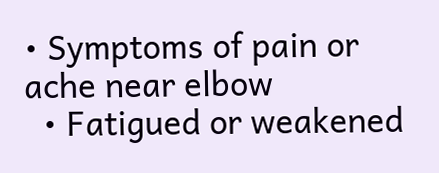• Symptoms of pain or ache near elbow
  • Fatigued or weakened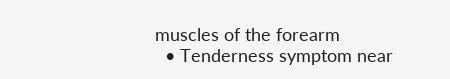muscles of the forearm
  • Tenderness symptom near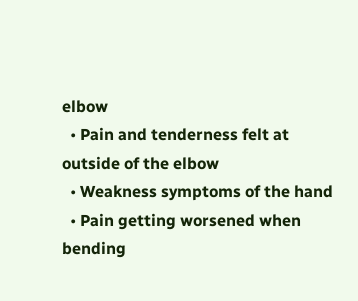elbow
  • Pain and tenderness felt at outside of the elbow
  • Weakness symptoms of the hand
  • Pain getting worsened when bending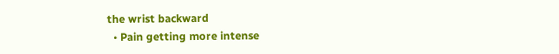the wrist backward
  • Pain getting more intense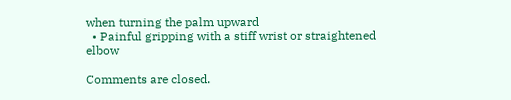when turning the palm upward
  • Painful gripping with a stiff wrist or straightened elbow

Comments are closed.